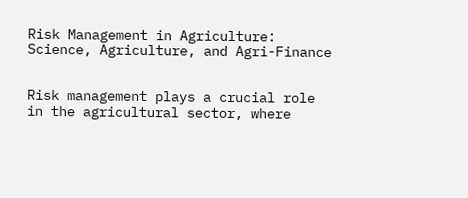Risk Management in Agriculture: Science, Agriculture, and Agri-Finance


Risk management plays a crucial role in the agricultural sector, where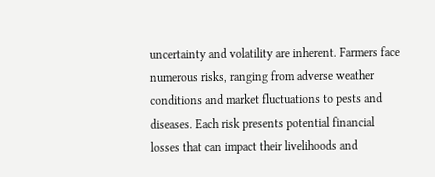uncertainty and volatility are inherent. Farmers face numerous risks, ranging from adverse weather conditions and market fluctuations to pests and diseases. Each risk presents potential financial losses that can impact their livelihoods and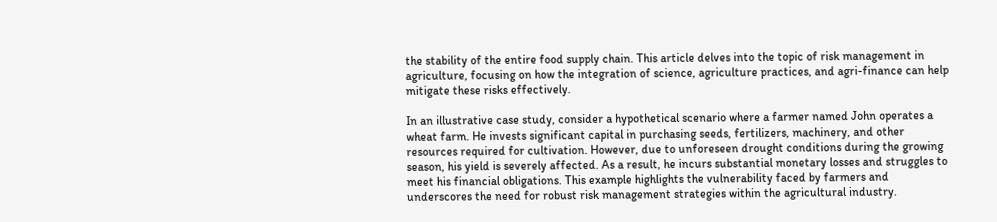the stability of the entire food supply chain. This article delves into the topic of risk management in agriculture, focusing on how the integration of science, agriculture practices, and agri-finance can help mitigate these risks effectively.

In an illustrative case study, consider a hypothetical scenario where a farmer named John operates a wheat farm. He invests significant capital in purchasing seeds, fertilizers, machinery, and other resources required for cultivation. However, due to unforeseen drought conditions during the growing season, his yield is severely affected. As a result, he incurs substantial monetary losses and struggles to meet his financial obligations. This example highlights the vulnerability faced by farmers and underscores the need for robust risk management strategies within the agricultural industry.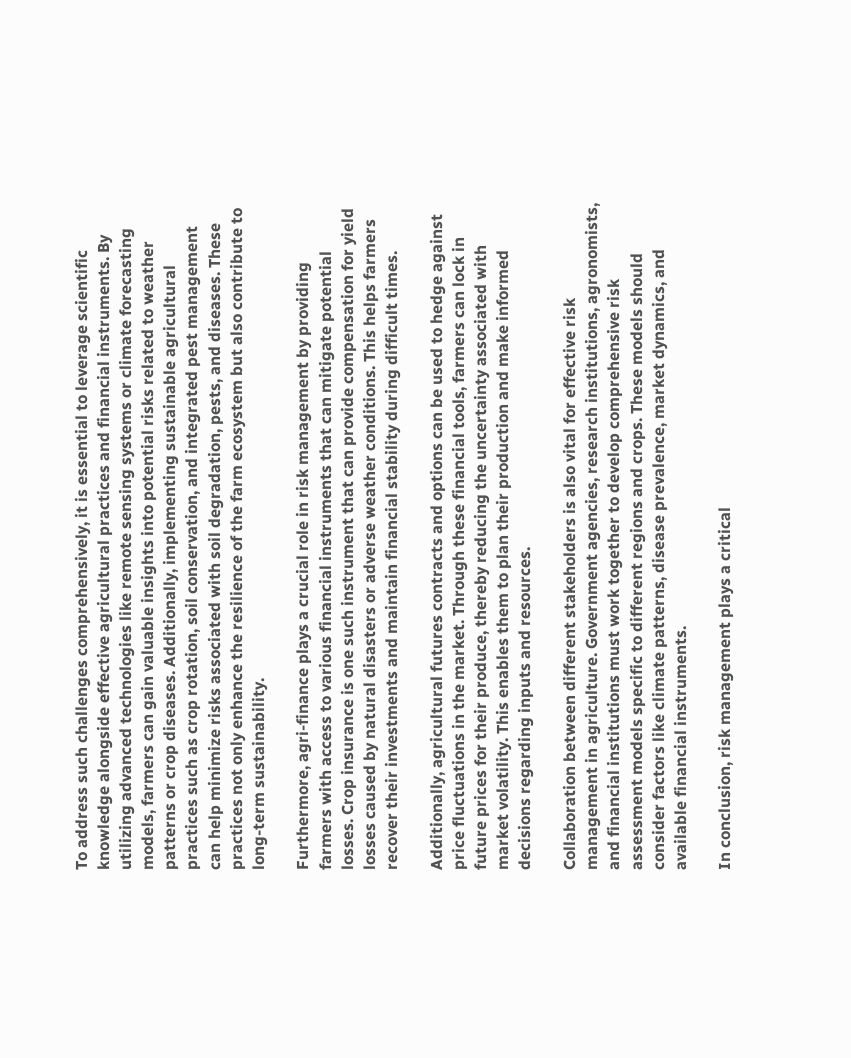To address such challenges comprehensively, it is essential to leverage scientific knowledge alongside effective agricultural practices and financial instruments. By utilizing advanced technologies like remote sensing systems or climate forecasting models, farmers can gain valuable insights into potential risks related to weather patterns or crop diseases. Additionally, implementing sustainable agricultural practices such as crop rotation, soil conservation, and integrated pest management can help minimize risks associated with soil degradation, pests, and diseases. These practices not only enhance the resilience of the farm ecosystem but also contribute to long-term sustainability.

Furthermore, agri-finance plays a crucial role in risk management by providing farmers with access to various financial instruments that can mitigate potential losses. Crop insurance is one such instrument that can provide compensation for yield losses caused by natural disasters or adverse weather conditions. This helps farmers recover their investments and maintain financial stability during difficult times.

Additionally, agricultural futures contracts and options can be used to hedge against price fluctuations in the market. Through these financial tools, farmers can lock in future prices for their produce, thereby reducing the uncertainty associated with market volatility. This enables them to plan their production and make informed decisions regarding inputs and resources.

Collaboration between different stakeholders is also vital for effective risk management in agriculture. Government agencies, research institutions, agronomists, and financial institutions must work together to develop comprehensive risk assessment models specific to different regions and crops. These models should consider factors like climate patterns, disease prevalence, market dynamics, and available financial instruments.

In conclusion, risk management plays a critical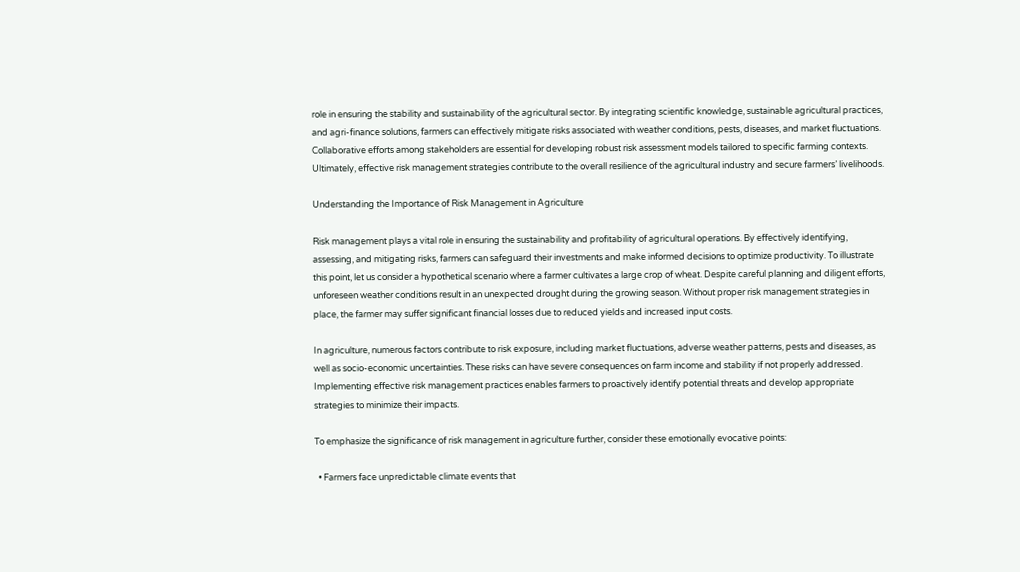role in ensuring the stability and sustainability of the agricultural sector. By integrating scientific knowledge, sustainable agricultural practices, and agri-finance solutions, farmers can effectively mitigate risks associated with weather conditions, pests, diseases, and market fluctuations. Collaborative efforts among stakeholders are essential for developing robust risk assessment models tailored to specific farming contexts. Ultimately, effective risk management strategies contribute to the overall resilience of the agricultural industry and secure farmers’ livelihoods.

Understanding the Importance of Risk Management in Agriculture

Risk management plays a vital role in ensuring the sustainability and profitability of agricultural operations. By effectively identifying, assessing, and mitigating risks, farmers can safeguard their investments and make informed decisions to optimize productivity. To illustrate this point, let us consider a hypothetical scenario where a farmer cultivates a large crop of wheat. Despite careful planning and diligent efforts, unforeseen weather conditions result in an unexpected drought during the growing season. Without proper risk management strategies in place, the farmer may suffer significant financial losses due to reduced yields and increased input costs.

In agriculture, numerous factors contribute to risk exposure, including market fluctuations, adverse weather patterns, pests and diseases, as well as socio-economic uncertainties. These risks can have severe consequences on farm income and stability if not properly addressed. Implementing effective risk management practices enables farmers to proactively identify potential threats and develop appropriate strategies to minimize their impacts.

To emphasize the significance of risk management in agriculture further, consider these emotionally evocative points:

  • Farmers face unpredictable climate events that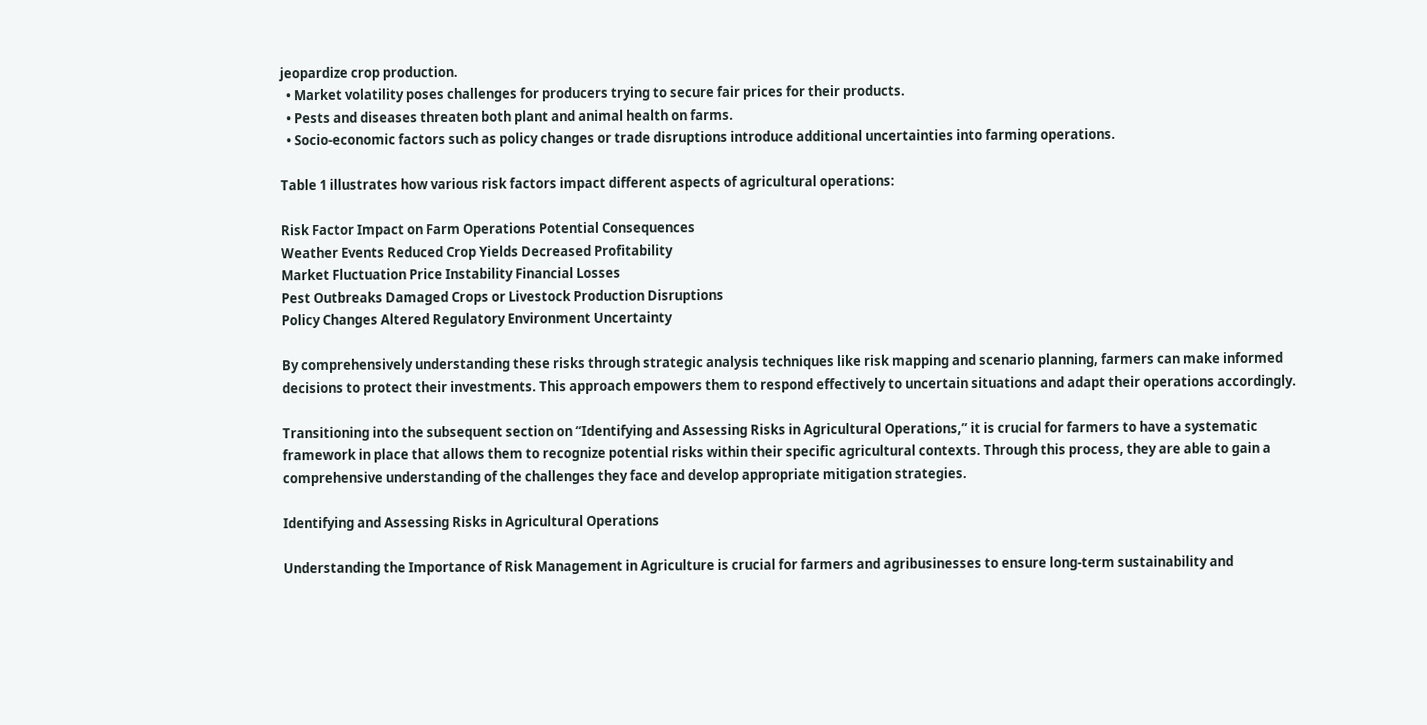jeopardize crop production.
  • Market volatility poses challenges for producers trying to secure fair prices for their products.
  • Pests and diseases threaten both plant and animal health on farms.
  • Socio-economic factors such as policy changes or trade disruptions introduce additional uncertainties into farming operations.

Table 1 illustrates how various risk factors impact different aspects of agricultural operations:

Risk Factor Impact on Farm Operations Potential Consequences
Weather Events Reduced Crop Yields Decreased Profitability
Market Fluctuation Price Instability Financial Losses
Pest Outbreaks Damaged Crops or Livestock Production Disruptions
Policy Changes Altered Regulatory Environment Uncertainty

By comprehensively understanding these risks through strategic analysis techniques like risk mapping and scenario planning, farmers can make informed decisions to protect their investments. This approach empowers them to respond effectively to uncertain situations and adapt their operations accordingly.

Transitioning into the subsequent section on “Identifying and Assessing Risks in Agricultural Operations,” it is crucial for farmers to have a systematic framework in place that allows them to recognize potential risks within their specific agricultural contexts. Through this process, they are able to gain a comprehensive understanding of the challenges they face and develop appropriate mitigation strategies.

Identifying and Assessing Risks in Agricultural Operations

Understanding the Importance of Risk Management in Agriculture is crucial for farmers and agribusinesses to ensure long-term sustainability and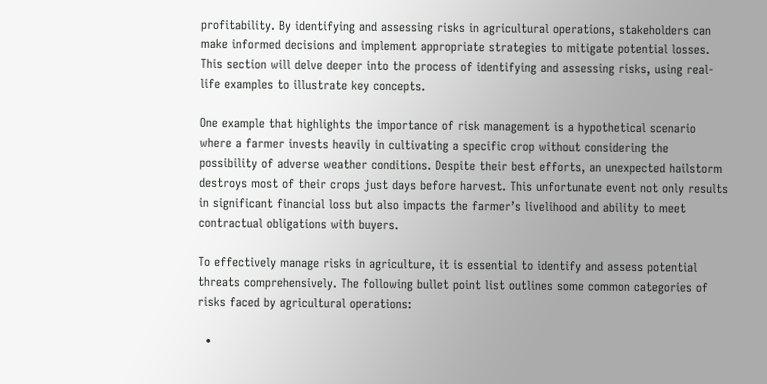profitability. By identifying and assessing risks in agricultural operations, stakeholders can make informed decisions and implement appropriate strategies to mitigate potential losses. This section will delve deeper into the process of identifying and assessing risks, using real-life examples to illustrate key concepts.

One example that highlights the importance of risk management is a hypothetical scenario where a farmer invests heavily in cultivating a specific crop without considering the possibility of adverse weather conditions. Despite their best efforts, an unexpected hailstorm destroys most of their crops just days before harvest. This unfortunate event not only results in significant financial loss but also impacts the farmer’s livelihood and ability to meet contractual obligations with buyers.

To effectively manage risks in agriculture, it is essential to identify and assess potential threats comprehensively. The following bullet point list outlines some common categories of risks faced by agricultural operations:

  •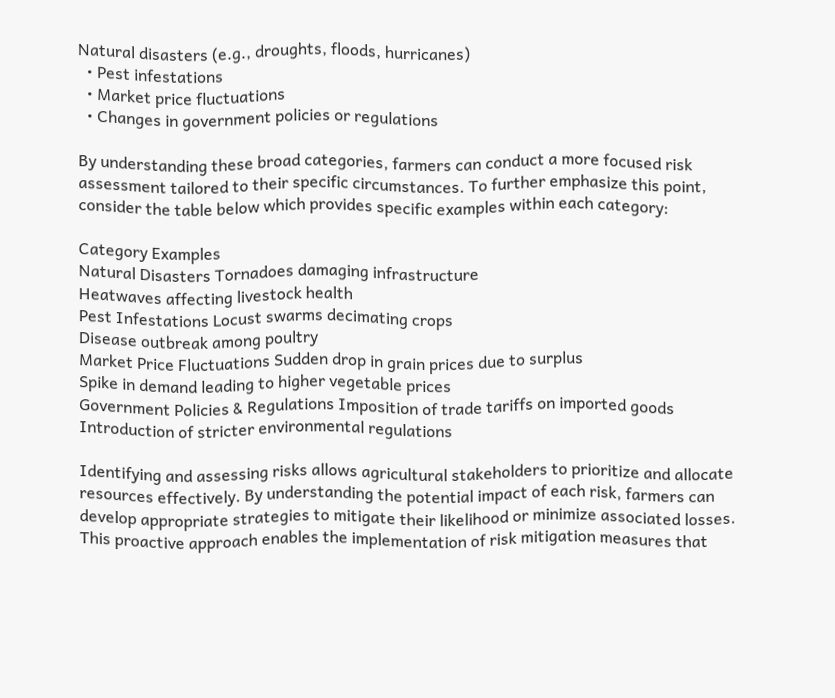Natural disasters (e.g., droughts, floods, hurricanes)
  • Pest infestations
  • Market price fluctuations
  • Changes in government policies or regulations

By understanding these broad categories, farmers can conduct a more focused risk assessment tailored to their specific circumstances. To further emphasize this point, consider the table below which provides specific examples within each category:

Category Examples
Natural Disasters Tornadoes damaging infrastructure
Heatwaves affecting livestock health
Pest Infestations Locust swarms decimating crops
Disease outbreak among poultry
Market Price Fluctuations Sudden drop in grain prices due to surplus
Spike in demand leading to higher vegetable prices
Government Policies & Regulations Imposition of trade tariffs on imported goods
Introduction of stricter environmental regulations

Identifying and assessing risks allows agricultural stakeholders to prioritize and allocate resources effectively. By understanding the potential impact of each risk, farmers can develop appropriate strategies to mitigate their likelihood or minimize associated losses. This proactive approach enables the implementation of risk mitigation measures that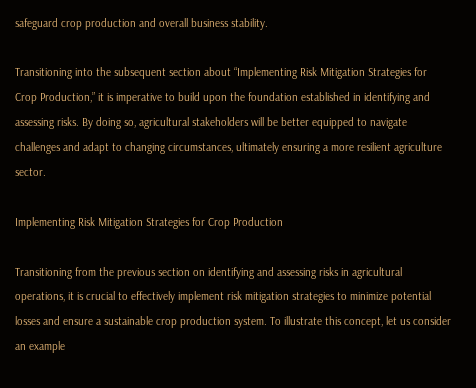safeguard crop production and overall business stability.

Transitioning into the subsequent section about “Implementing Risk Mitigation Strategies for Crop Production,” it is imperative to build upon the foundation established in identifying and assessing risks. By doing so, agricultural stakeholders will be better equipped to navigate challenges and adapt to changing circumstances, ultimately ensuring a more resilient agriculture sector.

Implementing Risk Mitigation Strategies for Crop Production

Transitioning from the previous section on identifying and assessing risks in agricultural operations, it is crucial to effectively implement risk mitigation strategies to minimize potential losses and ensure a sustainable crop production system. To illustrate this concept, let us consider an example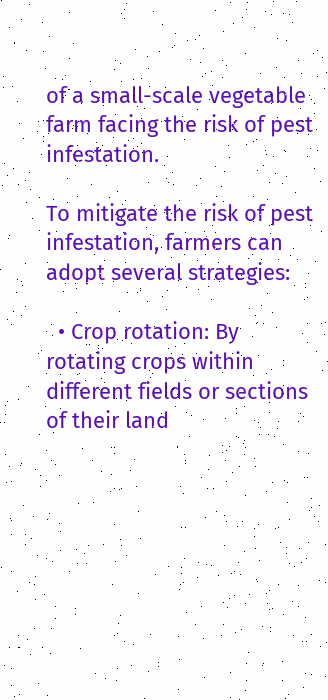of a small-scale vegetable farm facing the risk of pest infestation.

To mitigate the risk of pest infestation, farmers can adopt several strategies:

  • Crop rotation: By rotating crops within different fields or sections of their land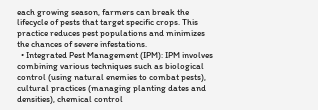each growing season, farmers can break the lifecycle of pests that target specific crops. This practice reduces pest populations and minimizes the chances of severe infestations.
  • Integrated Pest Management (IPM): IPM involves combining various techniques such as biological control (using natural enemies to combat pests), cultural practices (managing planting dates and densities), chemical control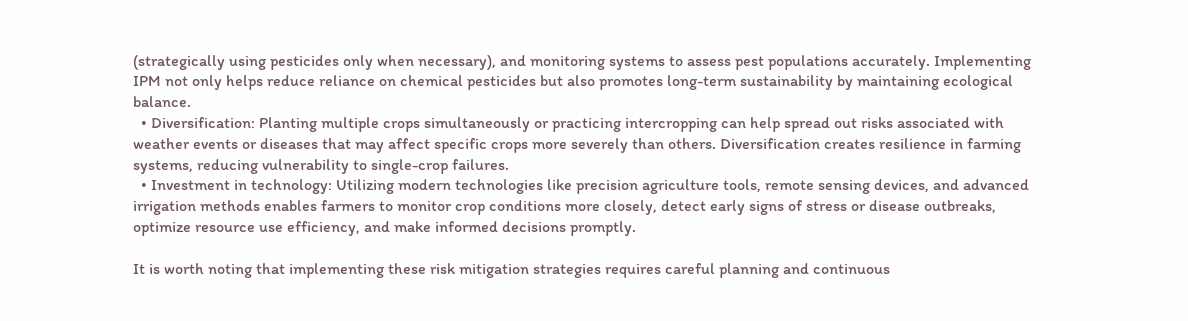(strategically using pesticides only when necessary), and monitoring systems to assess pest populations accurately. Implementing IPM not only helps reduce reliance on chemical pesticides but also promotes long-term sustainability by maintaining ecological balance.
  • Diversification: Planting multiple crops simultaneously or practicing intercropping can help spread out risks associated with weather events or diseases that may affect specific crops more severely than others. Diversification creates resilience in farming systems, reducing vulnerability to single-crop failures.
  • Investment in technology: Utilizing modern technologies like precision agriculture tools, remote sensing devices, and advanced irrigation methods enables farmers to monitor crop conditions more closely, detect early signs of stress or disease outbreaks, optimize resource use efficiency, and make informed decisions promptly.

It is worth noting that implementing these risk mitigation strategies requires careful planning and continuous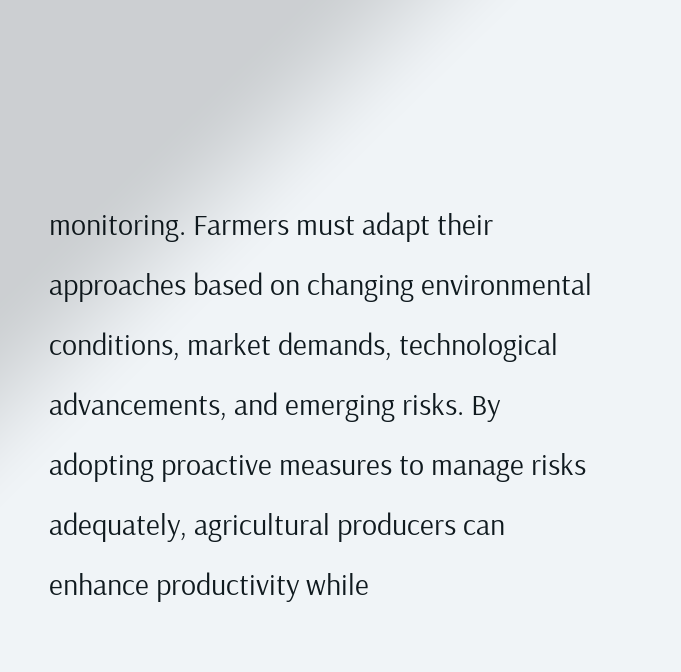monitoring. Farmers must adapt their approaches based on changing environmental conditions, market demands, technological advancements, and emerging risks. By adopting proactive measures to manage risks adequately, agricultural producers can enhance productivity while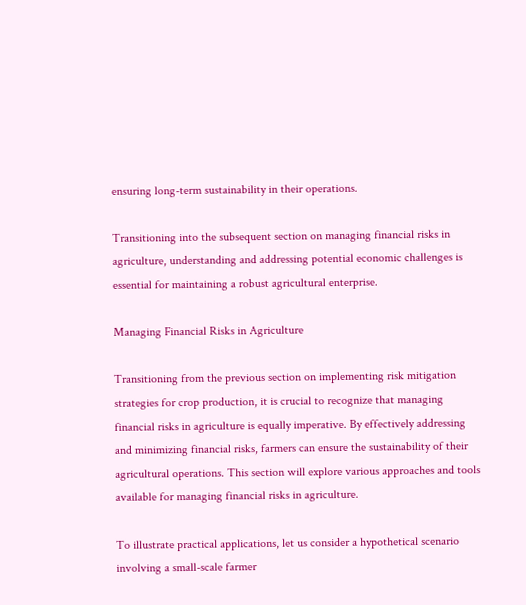ensuring long-term sustainability in their operations.

Transitioning into the subsequent section on managing financial risks in agriculture, understanding and addressing potential economic challenges is essential for maintaining a robust agricultural enterprise.

Managing Financial Risks in Agriculture

Transitioning from the previous section on implementing risk mitigation strategies for crop production, it is crucial to recognize that managing financial risks in agriculture is equally imperative. By effectively addressing and minimizing financial risks, farmers can ensure the sustainability of their agricultural operations. This section will explore various approaches and tools available for managing financial risks in agriculture.

To illustrate practical applications, let us consider a hypothetical scenario involving a small-scale farmer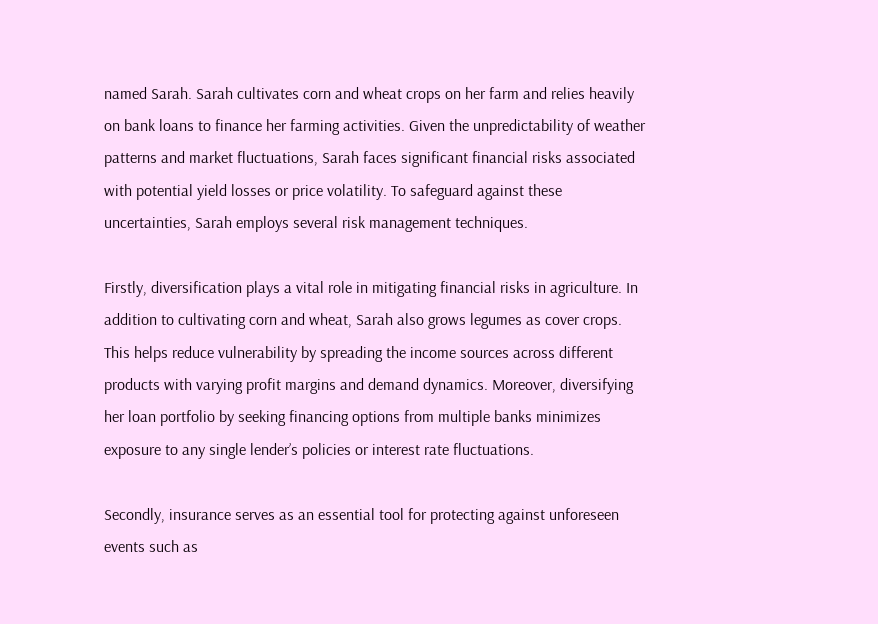named Sarah. Sarah cultivates corn and wheat crops on her farm and relies heavily on bank loans to finance her farming activities. Given the unpredictability of weather patterns and market fluctuations, Sarah faces significant financial risks associated with potential yield losses or price volatility. To safeguard against these uncertainties, Sarah employs several risk management techniques.

Firstly, diversification plays a vital role in mitigating financial risks in agriculture. In addition to cultivating corn and wheat, Sarah also grows legumes as cover crops. This helps reduce vulnerability by spreading the income sources across different products with varying profit margins and demand dynamics. Moreover, diversifying her loan portfolio by seeking financing options from multiple banks minimizes exposure to any single lender’s policies or interest rate fluctuations.

Secondly, insurance serves as an essential tool for protecting against unforeseen events such as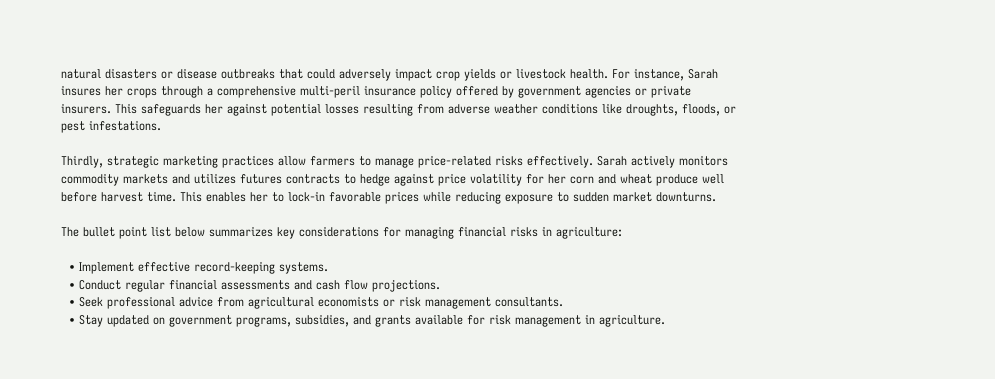natural disasters or disease outbreaks that could adversely impact crop yields or livestock health. For instance, Sarah insures her crops through a comprehensive multi-peril insurance policy offered by government agencies or private insurers. This safeguards her against potential losses resulting from adverse weather conditions like droughts, floods, or pest infestations.

Thirdly, strategic marketing practices allow farmers to manage price-related risks effectively. Sarah actively monitors commodity markets and utilizes futures contracts to hedge against price volatility for her corn and wheat produce well before harvest time. This enables her to lock-in favorable prices while reducing exposure to sudden market downturns.

The bullet point list below summarizes key considerations for managing financial risks in agriculture:

  • Implement effective record-keeping systems.
  • Conduct regular financial assessments and cash flow projections.
  • Seek professional advice from agricultural economists or risk management consultants.
  • Stay updated on government programs, subsidies, and grants available for risk management in agriculture.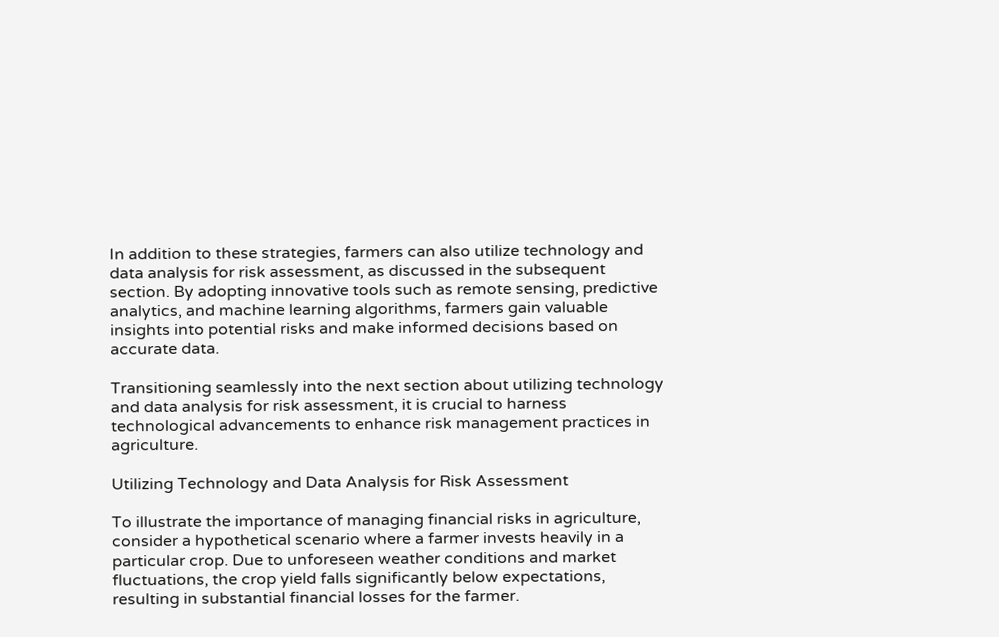In addition to these strategies, farmers can also utilize technology and data analysis for risk assessment, as discussed in the subsequent section. By adopting innovative tools such as remote sensing, predictive analytics, and machine learning algorithms, farmers gain valuable insights into potential risks and make informed decisions based on accurate data.

Transitioning seamlessly into the next section about utilizing technology and data analysis for risk assessment, it is crucial to harness technological advancements to enhance risk management practices in agriculture.

Utilizing Technology and Data Analysis for Risk Assessment

To illustrate the importance of managing financial risks in agriculture, consider a hypothetical scenario where a farmer invests heavily in a particular crop. Due to unforeseen weather conditions and market fluctuations, the crop yield falls significantly below expectations, resulting in substantial financial losses for the farmer.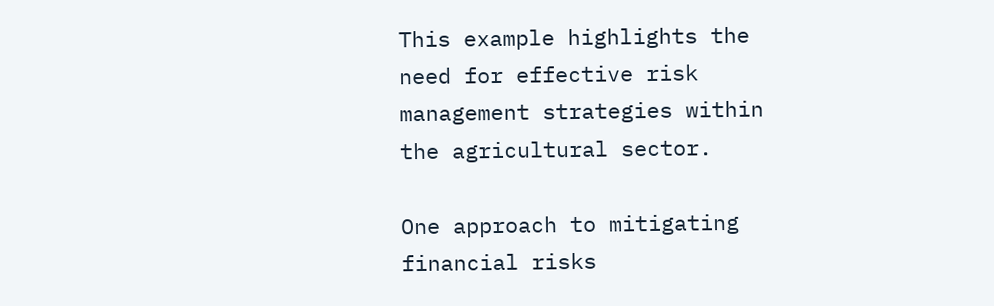This example highlights the need for effective risk management strategies within the agricultural sector.

One approach to mitigating financial risks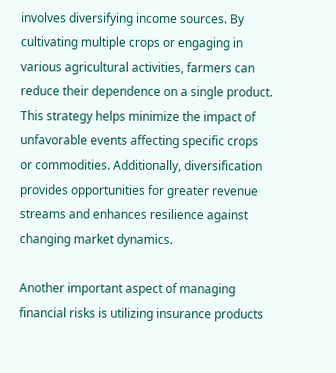involves diversifying income sources. By cultivating multiple crops or engaging in various agricultural activities, farmers can reduce their dependence on a single product. This strategy helps minimize the impact of unfavorable events affecting specific crops or commodities. Additionally, diversification provides opportunities for greater revenue streams and enhances resilience against changing market dynamics.

Another important aspect of managing financial risks is utilizing insurance products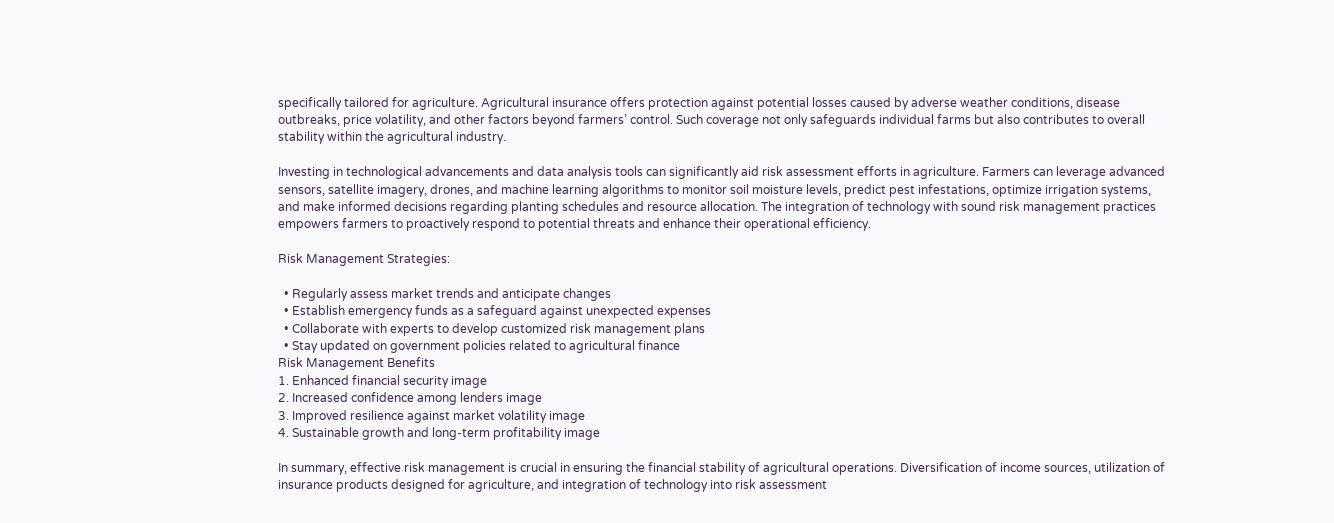specifically tailored for agriculture. Agricultural insurance offers protection against potential losses caused by adverse weather conditions, disease outbreaks, price volatility, and other factors beyond farmers’ control. Such coverage not only safeguards individual farms but also contributes to overall stability within the agricultural industry.

Investing in technological advancements and data analysis tools can significantly aid risk assessment efforts in agriculture. Farmers can leverage advanced sensors, satellite imagery, drones, and machine learning algorithms to monitor soil moisture levels, predict pest infestations, optimize irrigation systems, and make informed decisions regarding planting schedules and resource allocation. The integration of technology with sound risk management practices empowers farmers to proactively respond to potential threats and enhance their operational efficiency.

Risk Management Strategies:

  • Regularly assess market trends and anticipate changes
  • Establish emergency funds as a safeguard against unexpected expenses
  • Collaborate with experts to develop customized risk management plans
  • Stay updated on government policies related to agricultural finance
Risk Management Benefits
1. Enhanced financial security image
2. Increased confidence among lenders image
3. Improved resilience against market volatility image
4. Sustainable growth and long-term profitability image

In summary, effective risk management is crucial in ensuring the financial stability of agricultural operations. Diversification of income sources, utilization of insurance products designed for agriculture, and integration of technology into risk assessment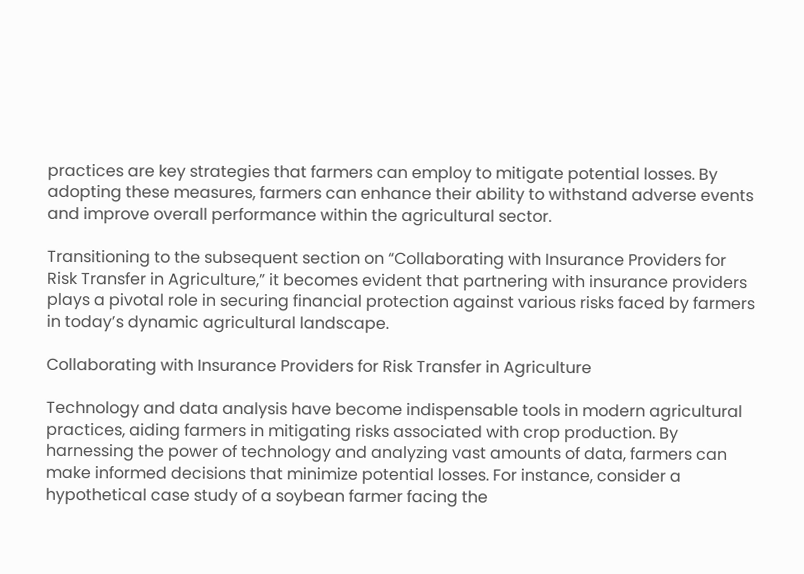practices are key strategies that farmers can employ to mitigate potential losses. By adopting these measures, farmers can enhance their ability to withstand adverse events and improve overall performance within the agricultural sector.

Transitioning to the subsequent section on “Collaborating with Insurance Providers for Risk Transfer in Agriculture,” it becomes evident that partnering with insurance providers plays a pivotal role in securing financial protection against various risks faced by farmers in today’s dynamic agricultural landscape.

Collaborating with Insurance Providers for Risk Transfer in Agriculture

Technology and data analysis have become indispensable tools in modern agricultural practices, aiding farmers in mitigating risks associated with crop production. By harnessing the power of technology and analyzing vast amounts of data, farmers can make informed decisions that minimize potential losses. For instance, consider a hypothetical case study of a soybean farmer facing the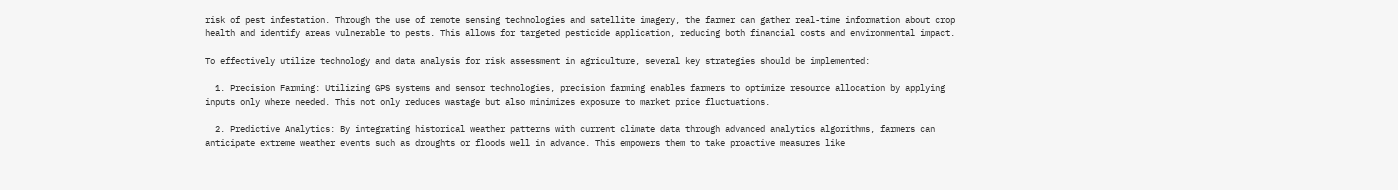risk of pest infestation. Through the use of remote sensing technologies and satellite imagery, the farmer can gather real-time information about crop health and identify areas vulnerable to pests. This allows for targeted pesticide application, reducing both financial costs and environmental impact.

To effectively utilize technology and data analysis for risk assessment in agriculture, several key strategies should be implemented:

  1. Precision Farming: Utilizing GPS systems and sensor technologies, precision farming enables farmers to optimize resource allocation by applying inputs only where needed. This not only reduces wastage but also minimizes exposure to market price fluctuations.

  2. Predictive Analytics: By integrating historical weather patterns with current climate data through advanced analytics algorithms, farmers can anticipate extreme weather events such as droughts or floods well in advance. This empowers them to take proactive measures like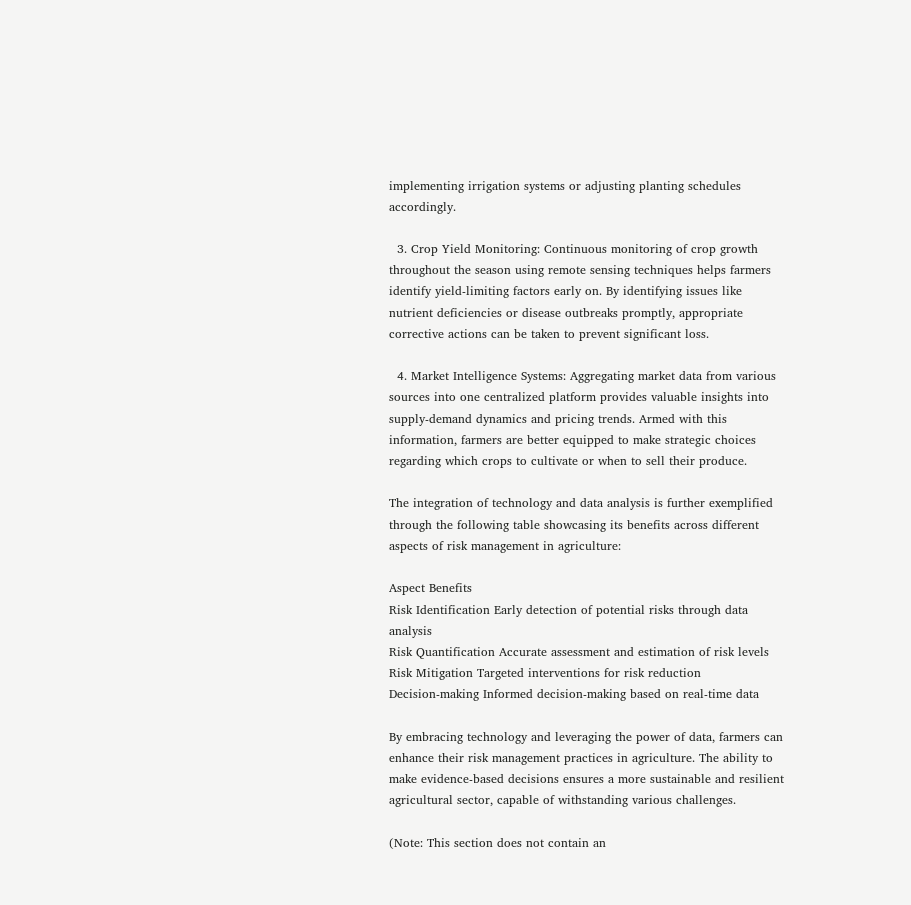implementing irrigation systems or adjusting planting schedules accordingly.

  3. Crop Yield Monitoring: Continuous monitoring of crop growth throughout the season using remote sensing techniques helps farmers identify yield-limiting factors early on. By identifying issues like nutrient deficiencies or disease outbreaks promptly, appropriate corrective actions can be taken to prevent significant loss.

  4. Market Intelligence Systems: Aggregating market data from various sources into one centralized platform provides valuable insights into supply-demand dynamics and pricing trends. Armed with this information, farmers are better equipped to make strategic choices regarding which crops to cultivate or when to sell their produce.

The integration of technology and data analysis is further exemplified through the following table showcasing its benefits across different aspects of risk management in agriculture:

Aspect Benefits
Risk Identification Early detection of potential risks through data analysis
Risk Quantification Accurate assessment and estimation of risk levels
Risk Mitigation Targeted interventions for risk reduction
Decision-making Informed decision-making based on real-time data

By embracing technology and leveraging the power of data, farmers can enhance their risk management practices in agriculture. The ability to make evidence-based decisions ensures a more sustainable and resilient agricultural sector, capable of withstanding various challenges.

(Note: This section does not contain an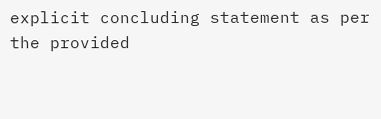explicit concluding statement as per the provided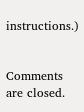instructions.)


Comments are closed.